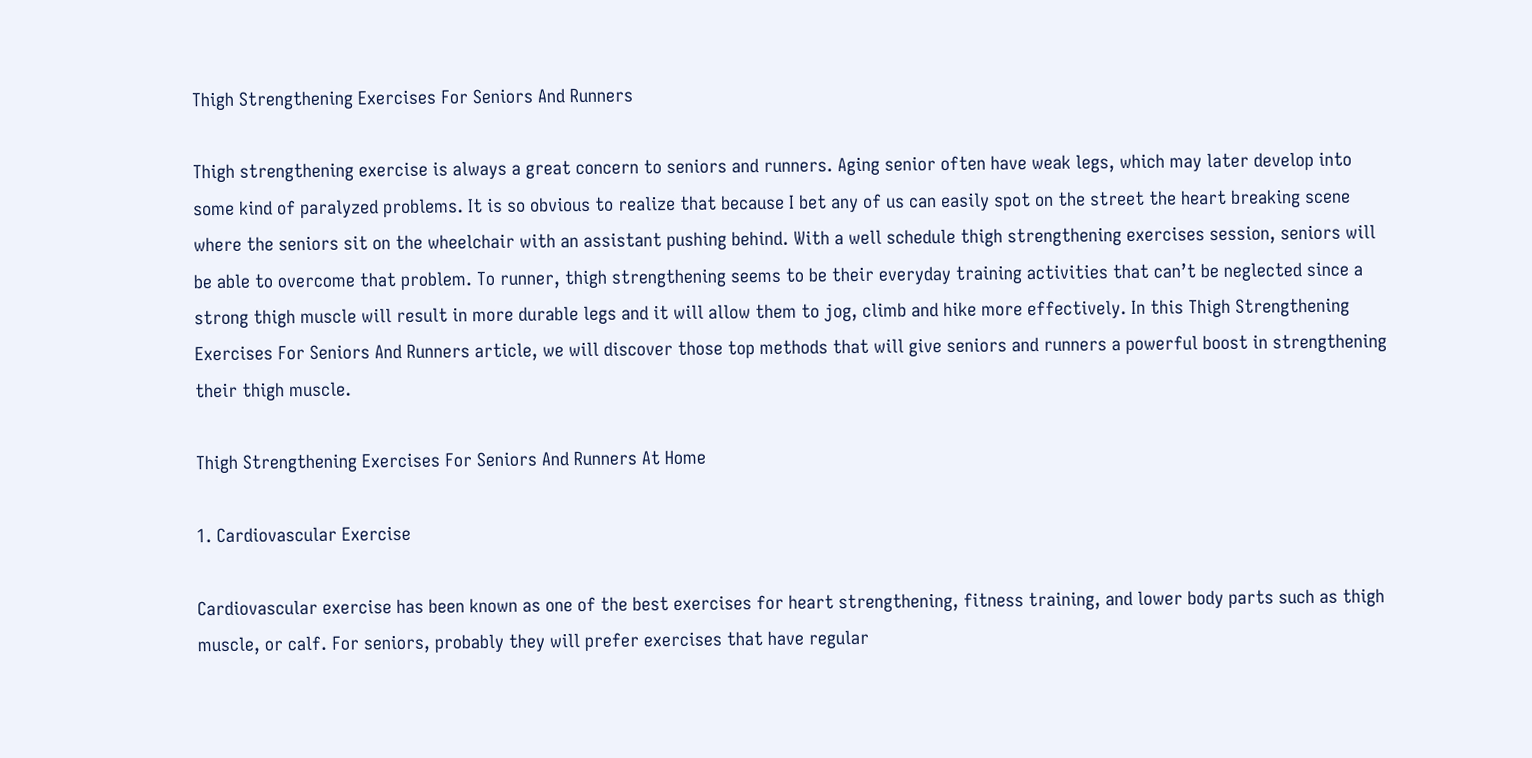Thigh Strengthening Exercises For Seniors And Runners

Thigh strengthening exercise is always a great concern to seniors and runners. Aging senior often have weak legs, which may later develop into some kind of paralyzed problems. It is so obvious to realize that because I bet any of us can easily spot on the street the heart breaking scene where the seniors sit on the wheelchair with an assistant pushing behind. With a well schedule thigh strengthening exercises session, seniors will be able to overcome that problem. To runner, thigh strengthening seems to be their everyday training activities that can’t be neglected since a strong thigh muscle will result in more durable legs and it will allow them to jog, climb and hike more effectively. In this Thigh Strengthening Exercises For Seniors And Runners article, we will discover those top methods that will give seniors and runners a powerful boost in strengthening their thigh muscle.

Thigh Strengthening Exercises For Seniors And Runners At Home

1. Cardiovascular Exercise

Cardiovascular exercise has been known as one of the best exercises for heart strengthening, fitness training, and lower body parts such as thigh muscle, or calf. For seniors, probably they will prefer exercises that have regular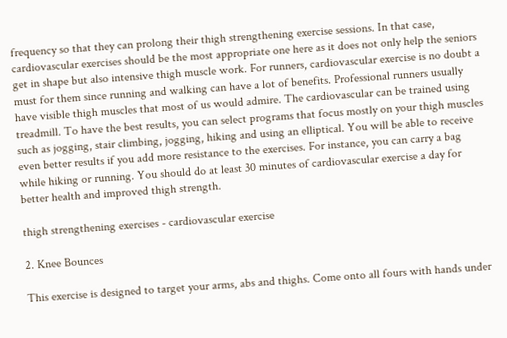frequency so that they can prolong their thigh strengthening exercise sessions. In that case, cardiovascular exercises should be the most appropriate one here as it does not only help the seniors get in shape but also intensive thigh muscle work. For runners, cardiovascular exercise is no doubt a must for them since running and walking can have a lot of benefits. Professional runners usually have visible thigh muscles that most of us would admire. The cardiovascular can be trained using treadmill. To have the best results, you can select programs that focus mostly on your thigh muscles such as jogging, stair climbing, jogging, hiking and using an elliptical. You will be able to receive even better results if you add more resistance to the exercises. For instance, you can carry a bag while hiking or running. You should do at least 30 minutes of cardiovascular exercise a day for better health and improved thigh strength.

thigh strengthening exercises - cardiovascular exercise

2. Knee Bounces

This exercise is designed to target your arms, abs and thighs. Come onto all fours with hands under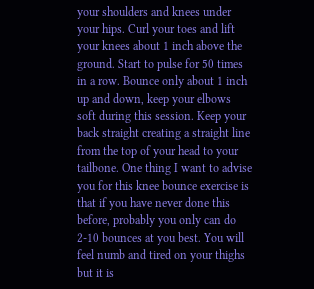your shoulders and knees under your hips. Curl your toes and lift your knees about 1 inch above the ground. Start to pulse for 50 times in a row. Bounce only about 1 inch up and down, keep your elbows soft during this session. Keep your back straight creating a straight line from the top of your head to your tailbone. One thing I want to advise you for this knee bounce exercise is that if you have never done this before, probably you only can do 2-10 bounces at you best. You will feel numb and tired on your thighs but it is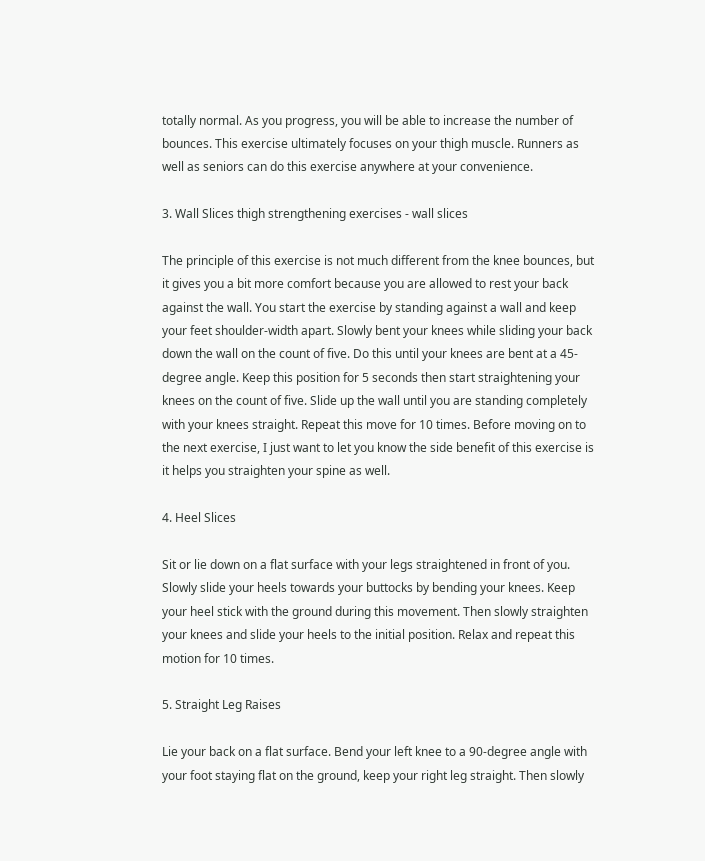totally normal. As you progress, you will be able to increase the number of bounces. This exercise ultimately focuses on your thigh muscle. Runners as well as seniors can do this exercise anywhere at your convenience.

3. Wall Slices thigh strengthening exercises - wall slices

The principle of this exercise is not much different from the knee bounces, but it gives you a bit more comfort because you are allowed to rest your back against the wall. You start the exercise by standing against a wall and keep your feet shoulder-width apart. Slowly bent your knees while sliding your back down the wall on the count of five. Do this until your knees are bent at a 45-degree angle. Keep this position for 5 seconds then start straightening your knees on the count of five. Slide up the wall until you are standing completely with your knees straight. Repeat this move for 10 times. Before moving on to the next exercise, I just want to let you know the side benefit of this exercise is it helps you straighten your spine as well.

4. Heel Slices

Sit or lie down on a flat surface with your legs straightened in front of you. Slowly slide your heels towards your buttocks by bending your knees. Keep your heel stick with the ground during this movement. Then slowly straighten your knees and slide your heels to the initial position. Relax and repeat this motion for 10 times.

5. Straight Leg Raises

Lie your back on a flat surface. Bend your left knee to a 90-degree angle with your foot staying flat on the ground, keep your right leg straight. Then slowly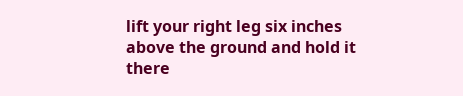lift your right leg six inches above the ground and hold it there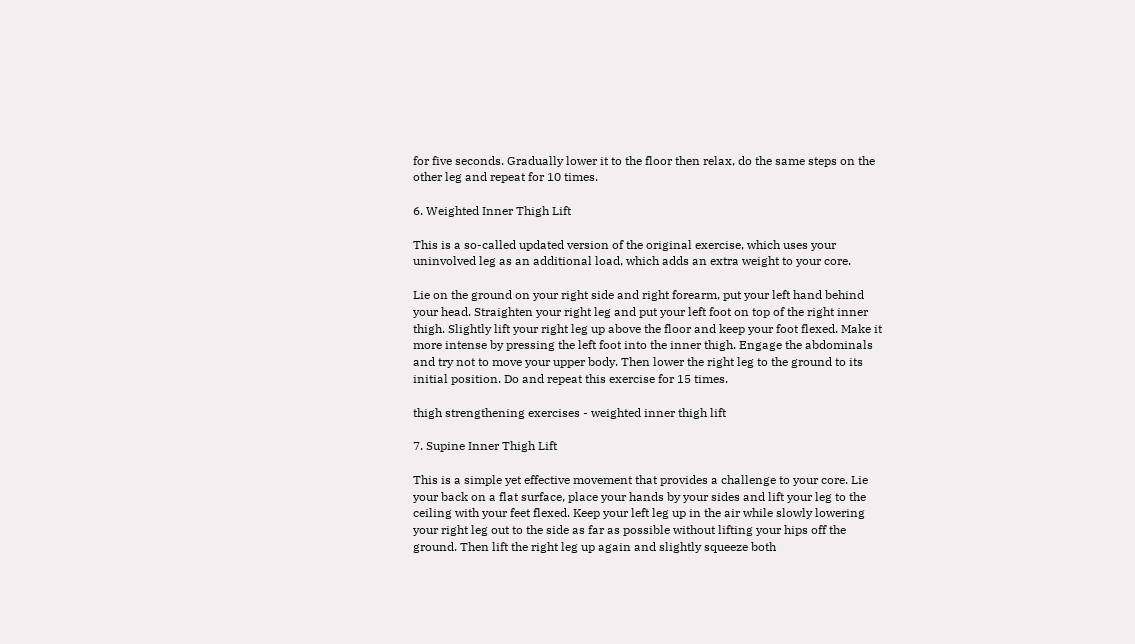for five seconds. Gradually lower it to the floor then relax, do the same steps on the other leg and repeat for 10 times.

6. Weighted Inner Thigh Lift

This is a so-called updated version of the original exercise, which uses your uninvolved leg as an additional load, which adds an extra weight to your core.

Lie on the ground on your right side and right forearm, put your left hand behind your head. Straighten your right leg and put your left foot on top of the right inner thigh. Slightly lift your right leg up above the floor and keep your foot flexed. Make it more intense by pressing the left foot into the inner thigh. Engage the abdominals and try not to move your upper body. Then lower the right leg to the ground to its initial position. Do and repeat this exercise for 15 times.

thigh strengthening exercises - weighted inner thigh lift

7. Supine Inner Thigh Lift

This is a simple yet effective movement that provides a challenge to your core. Lie your back on a flat surface, place your hands by your sides and lift your leg to the ceiling with your feet flexed. Keep your left leg up in the air while slowly lowering your right leg out to the side as far as possible without lifting your hips off the ground. Then lift the right leg up again and slightly squeeze both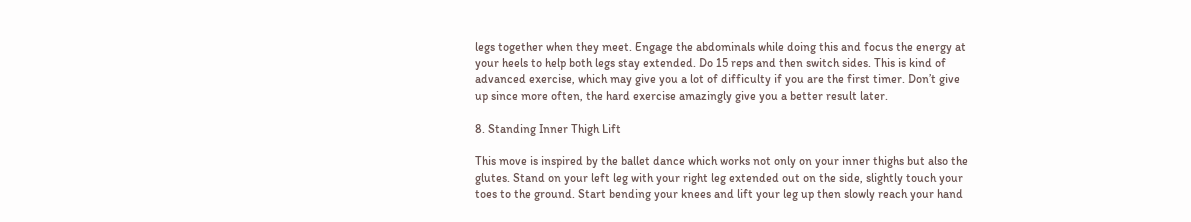legs together when they meet. Engage the abdominals while doing this and focus the energy at your heels to help both legs stay extended. Do 15 reps and then switch sides. This is kind of advanced exercise, which may give you a lot of difficulty if you are the first timer. Don’t give up since more often, the hard exercise amazingly give you a better result later.

8. Standing Inner Thigh Lift

This move is inspired by the ballet dance which works not only on your inner thighs but also the glutes. Stand on your left leg with your right leg extended out on the side, slightly touch your toes to the ground. Start bending your knees and lift your leg up then slowly reach your hand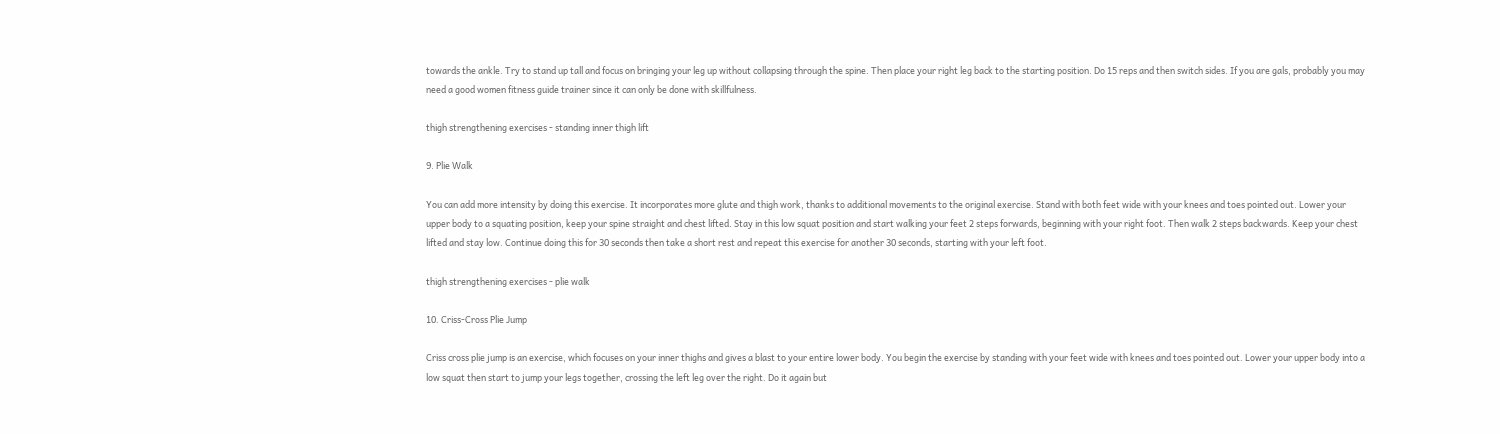towards the ankle. Try to stand up tall and focus on bringing your leg up without collapsing through the spine. Then place your right leg back to the starting position. Do 15 reps and then switch sides. If you are gals, probably you may need a good women fitness guide trainer since it can only be done with skillfulness.

thigh strengthening exercises - standing inner thigh lift

9. Plie Walk

You can add more intensity by doing this exercise. It incorporates more glute and thigh work, thanks to additional movements to the original exercise. Stand with both feet wide with your knees and toes pointed out. Lower your upper body to a squating position, keep your spine straight and chest lifted. Stay in this low squat position and start walking your feet 2 steps forwards, beginning with your right foot. Then walk 2 steps backwards. Keep your chest lifted and stay low. Continue doing this for 30 seconds then take a short rest and repeat this exercise for another 30 seconds, starting with your left foot.

thigh strengthening exercises - plie walk

10. Criss-Cross Plie Jump

Criss cross plie jump is an exercise, which focuses on your inner thighs and gives a blast to your entire lower body. You begin the exercise by standing with your feet wide with knees and toes pointed out. Lower your upper body into a low squat then start to jump your legs together, crossing the left leg over the right. Do it again but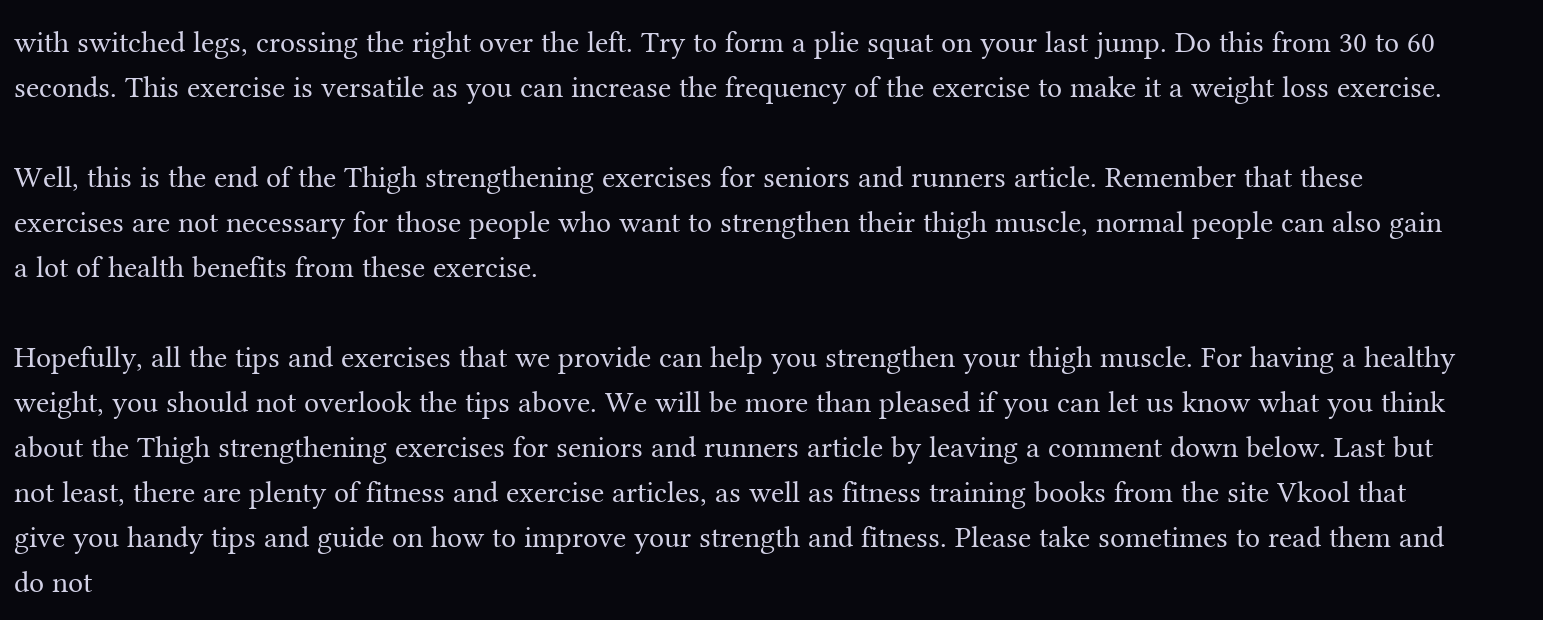with switched legs, crossing the right over the left. Try to form a plie squat on your last jump. Do this from 30 to 60 seconds. This exercise is versatile as you can increase the frequency of the exercise to make it a weight loss exercise.

Well, this is the end of the Thigh strengthening exercises for seniors and runners article. Remember that these exercises are not necessary for those people who want to strengthen their thigh muscle, normal people can also gain a lot of health benefits from these exercise.

Hopefully, all the tips and exercises that we provide can help you strengthen your thigh muscle. For having a healthy weight, you should not overlook the tips above. We will be more than pleased if you can let us know what you think about the Thigh strengthening exercises for seniors and runners article by leaving a comment down below. Last but not least, there are plenty of fitness and exercise articles, as well as fitness training books from the site Vkool that give you handy tips and guide on how to improve your strength and fitness. Please take sometimes to read them and do not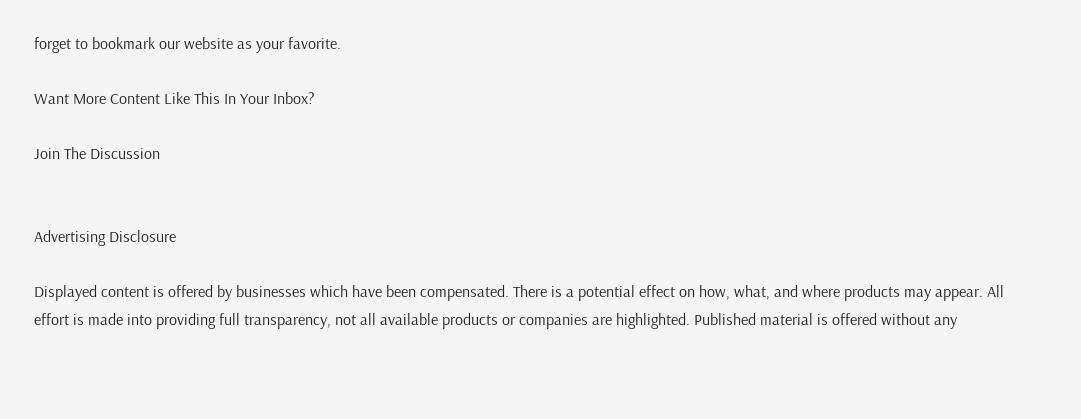forget to bookmark our website as your favorite.

Want More Content Like This In Your Inbox?

Join The Discussion


Advertising Disclosure

Displayed content is offered by businesses which have been compensated. There is a potential effect on how, what, and where products may appear. All effort is made into providing full transparency, not all available products or companies are highlighted. Published material is offered without any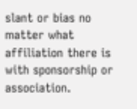slant or bias no matter what affiliation there is with sponsorship or association.